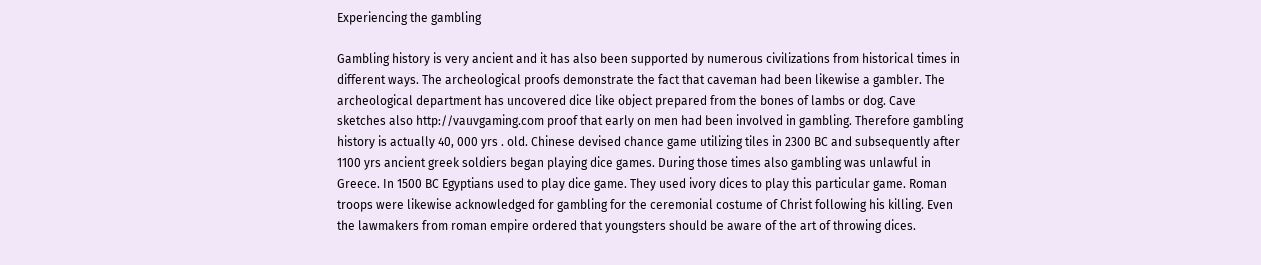Experiencing the gambling

Gambling history is very ancient and it has also been supported by numerous civilizations from historical times in different ways. The archeological proofs demonstrate the fact that caveman had been likewise a gambler. The archeological department has uncovered dice like object prepared from the bones of lambs or dog. Cave sketches also http://vauvgaming.com proof that early on men had been involved in gambling. Therefore gambling history is actually 40, 000 yrs . old. Chinese devised chance game utilizing tiles in 2300 BC and subsequently after 1100 yrs ancient greek soldiers began playing dice games. During those times also gambling was unlawful in Greece. In 1500 BC Egyptians used to play dice game. They used ivory dices to play this particular game. Roman troops were likewise acknowledged for gambling for the ceremonial costume of Christ following his killing. Even the lawmakers from roman empire ordered that youngsters should be aware of the art of throwing dices.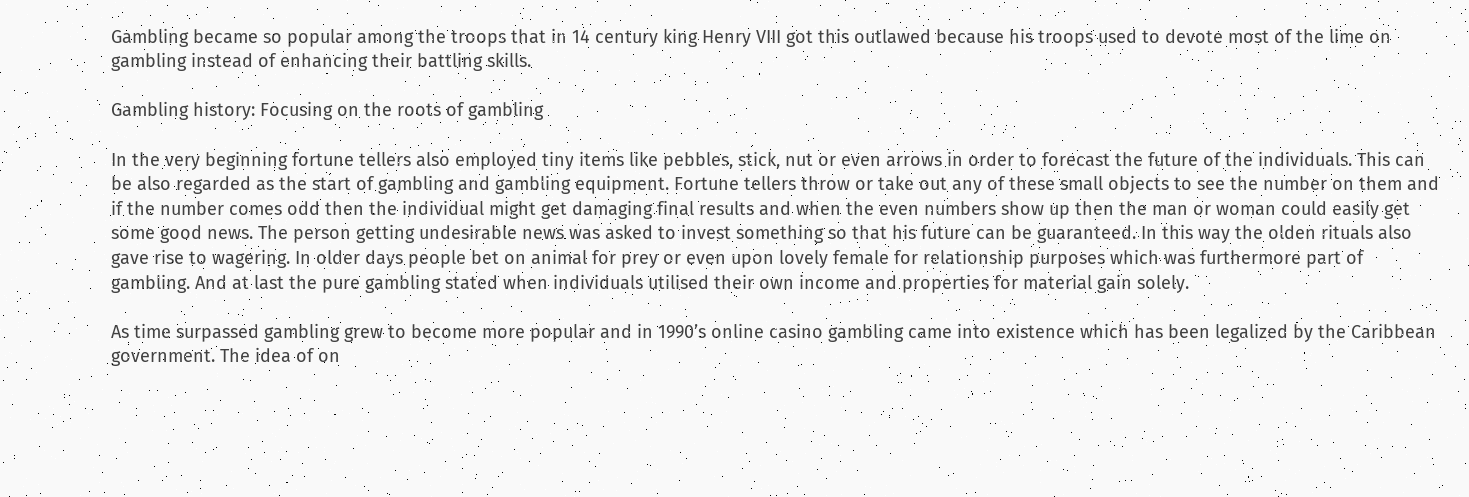Gambling became so popular among the troops that in 14 century king Henry VIII got this outlawed because his troops used to devote most of the lime on gambling instead of enhancing their battling skills.

Gambling history: Focusing on the roots of gambling

In the very beginning fortune tellers also employed tiny items like pebbles, stick, nut or even arrows in order to forecast the future of the individuals. This can be also regarded as the start of gambling and gambling equipment. Fortune tellers throw or take out any of these small objects to see the number on them and if the number comes odd then the individual might get damaging final results and when the even numbers show up then the man or woman could easily get some good news. The person getting undesirable news was asked to invest something so that his future can be guaranteed. In this way the olden rituals also gave rise to wagering. In older days people bet on animal for prey or even upon lovely female for relationship purposes which was furthermore part of gambling. And at last the pure gambling stated when individuals utilised their own income and properties for material gain solely.

As time surpassed gambling grew to become more popular and in 1990’s online casino gambling came into existence which has been legalized by the Caribbean government. The idea of on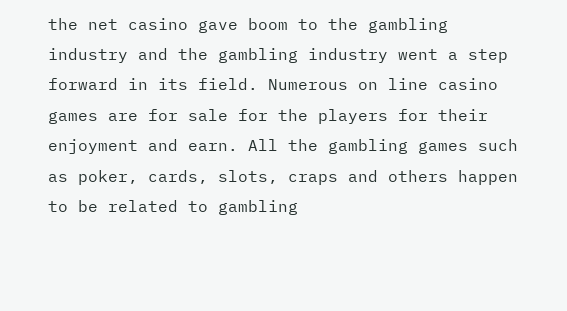the net casino gave boom to the gambling industry and the gambling industry went a step forward in its field. Numerous on line casino games are for sale for the players for their enjoyment and earn. All the gambling games such as poker, cards, slots, craps and others happen to be related to gambling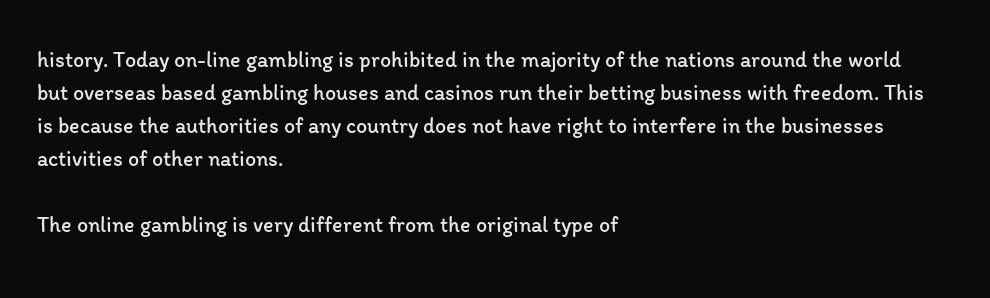history. Today on-line gambling is prohibited in the majority of the nations around the world but overseas based gambling houses and casinos run their betting business with freedom. This is because the authorities of any country does not have right to interfere in the businesses activities of other nations.

The online gambling is very different from the original type of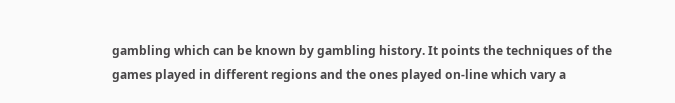gambling which can be known by gambling history. It points the techniques of the games played in different regions and the ones played on-line which vary a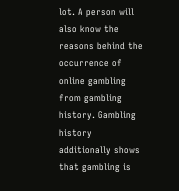lot. A person will also know the reasons behind the occurrence of online gambling from gambling history. Gambling history additionally shows that gambling is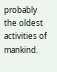probably the oldest activities of mankind.